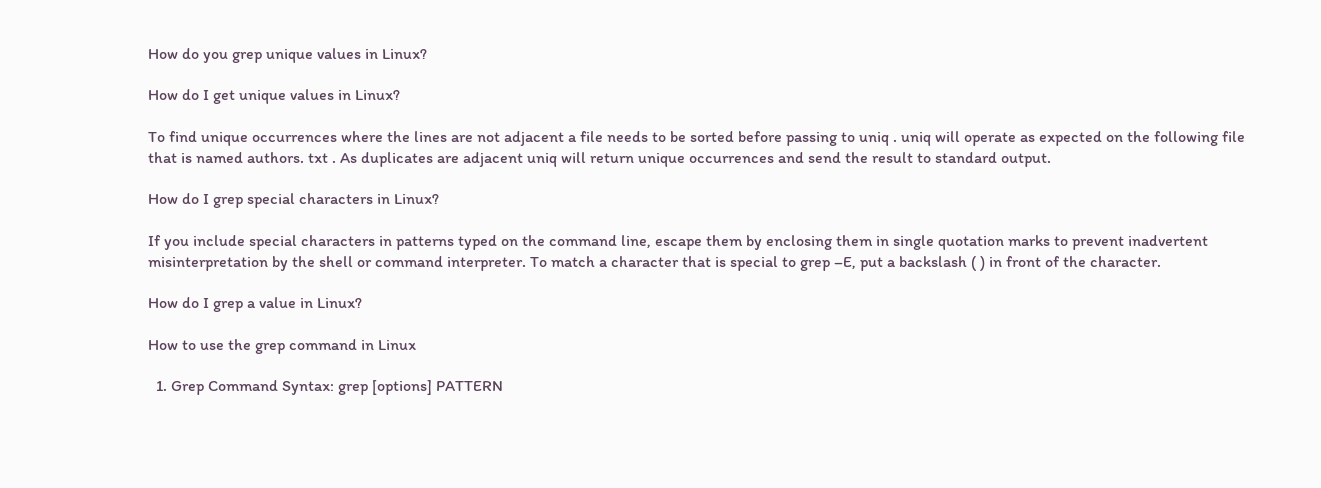How do you grep unique values in Linux?

How do I get unique values in Linux?

To find unique occurrences where the lines are not adjacent a file needs to be sorted before passing to uniq . uniq will operate as expected on the following file that is named authors. txt . As duplicates are adjacent uniq will return unique occurrences and send the result to standard output.

How do I grep special characters in Linux?

If you include special characters in patterns typed on the command line, escape them by enclosing them in single quotation marks to prevent inadvertent misinterpretation by the shell or command interpreter. To match a character that is special to grep –E, put a backslash ( ) in front of the character.

How do I grep a value in Linux?

How to use the grep command in Linux

  1. Grep Command Syntax: grep [options] PATTERN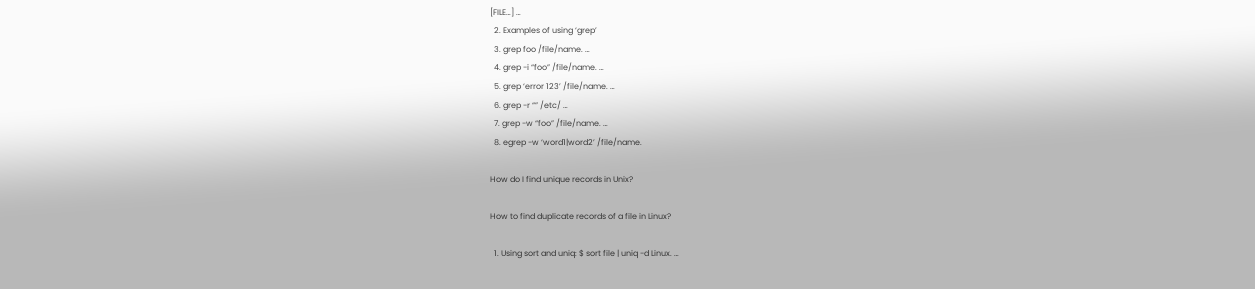[FILE…] …
  2. Examples of using ‘grep’
  3. grep foo /file/name. …
  4. grep -i “foo” /file/name. …
  5. grep ‘error 123’ /file/name. …
  6. grep -r “” /etc/ …
  7. grep -w “foo” /file/name. …
  8. egrep -w ‘word1|word2’ /file/name.

How do I find unique records in Unix?

How to find duplicate records of a file in Linux?

  1. Using sort and uniq: $ sort file | uniq -d Linux. …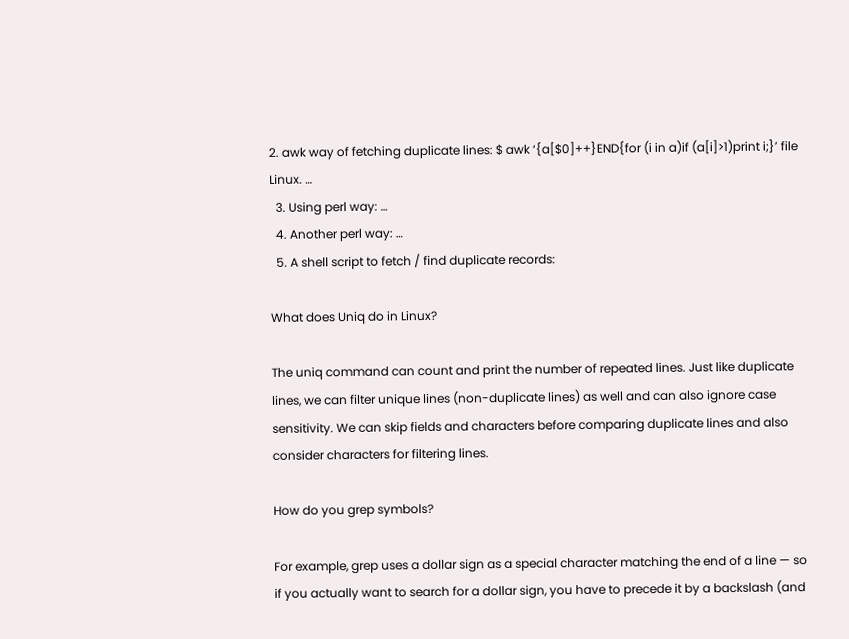2. awk way of fetching duplicate lines: $ awk ‘{a[$0]++}END{for (i in a)if (a[i]>1)print i;}’ file Linux. …
  3. Using perl way: …
  4. Another perl way: …
  5. A shell script to fetch / find duplicate records:

What does Uniq do in Linux?

The uniq command can count and print the number of repeated lines. Just like duplicate lines, we can filter unique lines (non-duplicate lines) as well and can also ignore case sensitivity. We can skip fields and characters before comparing duplicate lines and also consider characters for filtering lines.

How do you grep symbols?

For example, grep uses a dollar sign as a special character matching the end of a line — so if you actually want to search for a dollar sign, you have to precede it by a backslash (and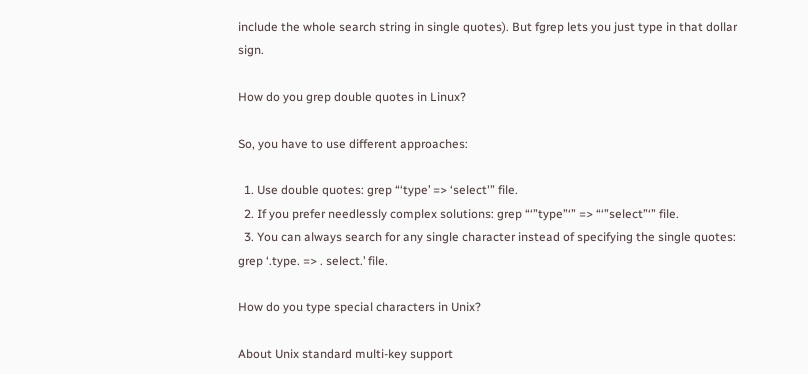include the whole search string in single quotes). But fgrep lets you just type in that dollar sign.

How do you grep double quotes in Linux?

So, you have to use different approaches:

  1. Use double quotes: grep “‘type’ => ‘select'” file.
  2. If you prefer needlessly complex solutions: grep “‘”type”‘” => “‘”select”‘” file.
  3. You can always search for any single character instead of specifying the single quotes: grep ‘.type. => . select.’ file.

How do you type special characters in Unix?

About Unix standard multi-key support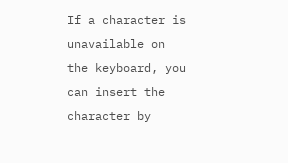If a character is unavailable on the keyboard, you can insert the character by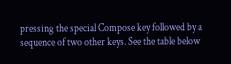pressing the special Compose key followed by a sequence of two other keys. See the table below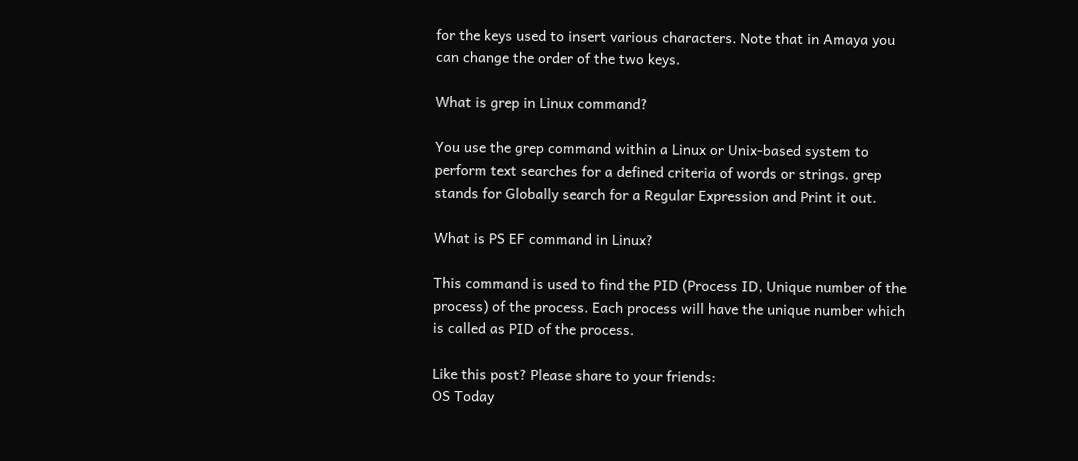for the keys used to insert various characters. Note that in Amaya you can change the order of the two keys.

What is grep in Linux command?

You use the grep command within a Linux or Unix-based system to perform text searches for a defined criteria of words or strings. grep stands for Globally search for a Regular Expression and Print it out.

What is PS EF command in Linux?

This command is used to find the PID (Process ID, Unique number of the process) of the process. Each process will have the unique number which is called as PID of the process.

Like this post? Please share to your friends:
OS Today